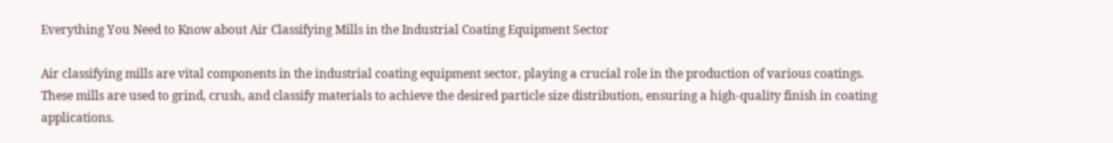Everything You Need to Know about Air Classifying Mills in the Industrial Coating Equipment Sector

Air classifying mills are vital components in the industrial coating equipment sector, playing a crucial role in the production of various coatings. These mills are used to grind, crush, and classify materials to achieve the desired particle size distribution, ensuring a high-quality finish in coating applications.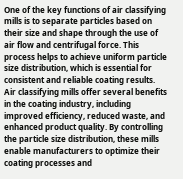One of the key functions of air classifying mills is to separate particles based on their size and shape through the use of air flow and centrifugal force. This process helps to achieve uniform particle size distribution, which is essential for consistent and reliable coating results.
Air classifying mills offer several benefits in the coating industry, including improved efficiency, reduced waste, and enhanced product quality. By controlling the particle size distribution, these mills enable manufacturers to optimize their coating processes and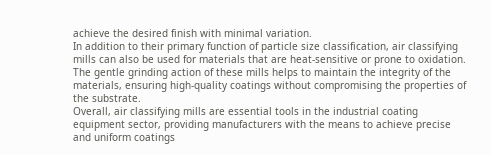achieve the desired finish with minimal variation.
In addition to their primary function of particle size classification, air classifying mills can also be used for materials that are heat-sensitive or prone to oxidation. The gentle grinding action of these mills helps to maintain the integrity of the materials, ensuring high-quality coatings without compromising the properties of the substrate.
Overall, air classifying mills are essential tools in the industrial coating equipment sector, providing manufacturers with the means to achieve precise and uniform coatings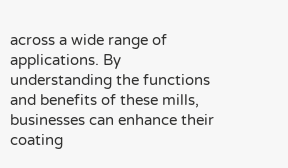across a wide range of applications. By understanding the functions and benefits of these mills, businesses can enhance their coating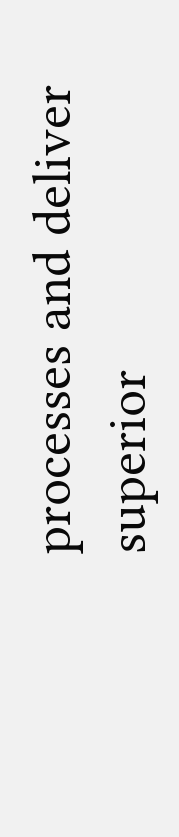processes and deliver superior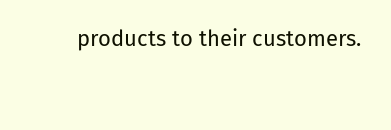products to their customers.